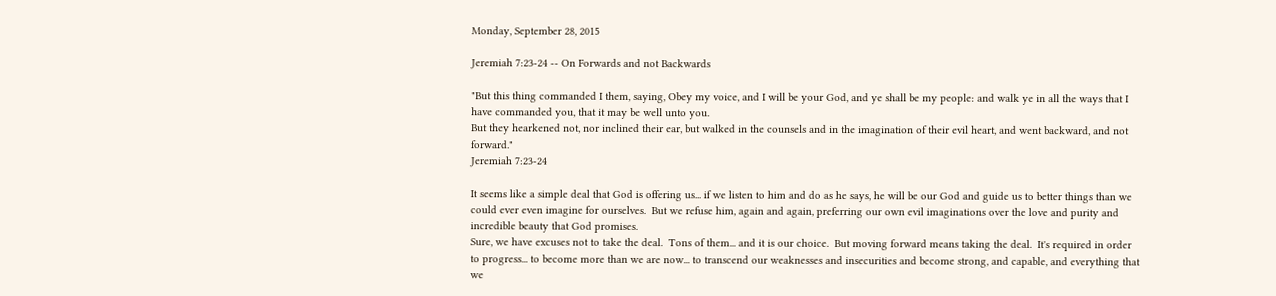Monday, September 28, 2015

Jeremiah 7:23-24 -- On Forwards and not Backwards

"But this thing commanded I them, saying, Obey my voice, and I will be your God, and ye shall be my people: and walk ye in all the ways that I have commanded you, that it may be well unto you.
But they hearkened not, nor inclined their ear, but walked in the counsels and in the imagination of their evil heart, and went backward, and not forward."
Jeremiah 7:23-24

It seems like a simple deal that God is offering us... if we listen to him and do as he says, he will be our God and guide us to better things than we could ever even imagine for ourselves.  But we refuse him, again and again, preferring our own evil imaginations over the love and purity and incredible beauty that God promises.
Sure, we have excuses not to take the deal.  Tons of them... and it is our choice.  But moving forward means taking the deal.  It's required in order to progress... to become more than we are now... to transcend our weaknesses and insecurities and become strong, and capable, and everything that we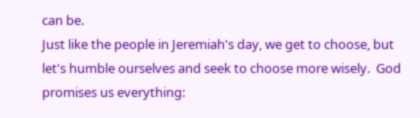can be.
Just like the people in Jeremiah's day, we get to choose, but let's humble ourselves and seek to choose more wisely.  God promises us everything: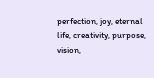perfection, joy, eternal life, creativity, purpose, vision,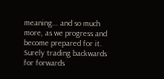meaning... and so much more, as we progress and become prepared for it.  Surely trading backwards for forwards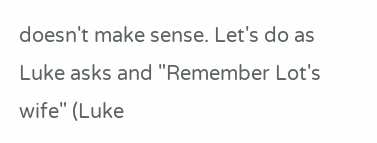doesn't make sense. Let's do as Luke asks and "Remember Lot's wife" (Luke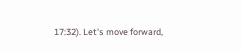17:32). Let's move forward,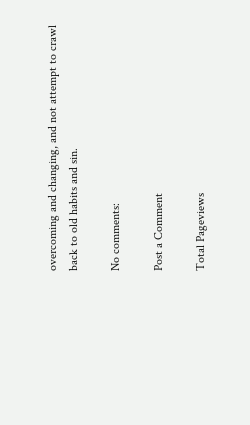overcoming and changing, and not attempt to crawl back to old habits and sin.

No comments:

Post a Comment

Total Pageviews